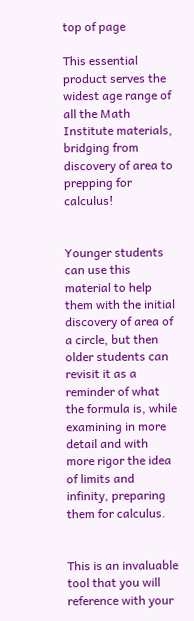top of page

This essential product serves the widest age range of all the Math Institute materials, bridging from discovery of area to prepping for calculus!


Younger students can use this material to help them with the initial discovery of area of a circle, but then older students can revisit it as a reminder of what the formula is, while examining in more detail and with more rigor the idea of limits and infinity, preparing them for calculus.


This is an invaluable tool that you will reference with your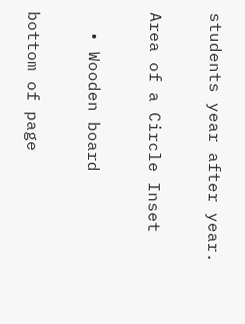students year after year.

Area of a Circle Inset

  • Wooden board

bottom of page